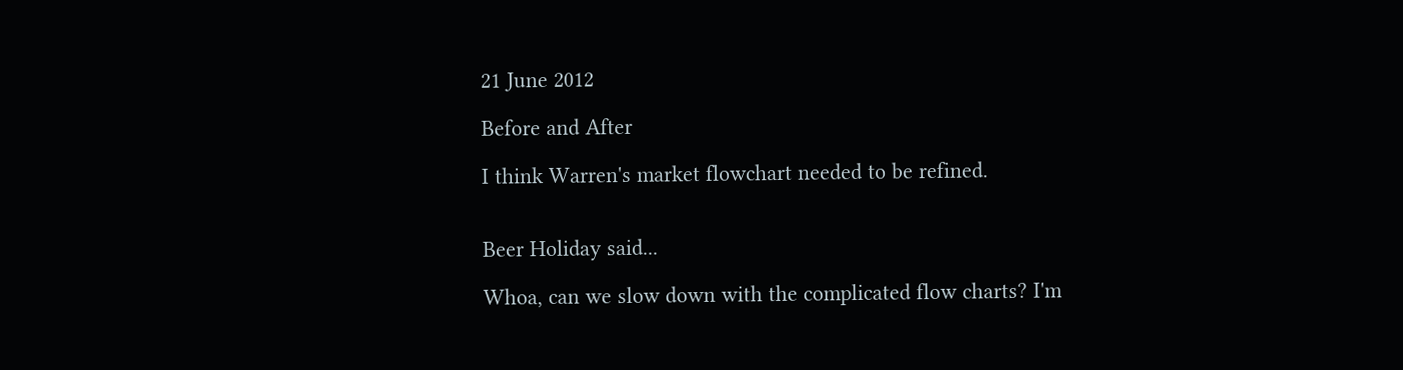21 June 2012

Before and After

I think Warren's market flowchart needed to be refined.


Beer Holiday said...

Whoa, can we slow down with the complicated flow charts? I'm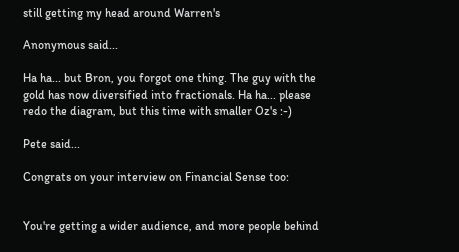still getting my head around Warren's

Anonymous said...

Ha ha... but Bron, you forgot one thing. The guy with the gold has now diversified into fractionals. Ha ha... please redo the diagram, but this time with smaller Oz's :-)

Pete said...

Congrats on your interview on Financial Sense too:


You're getting a wider audience, and more people behind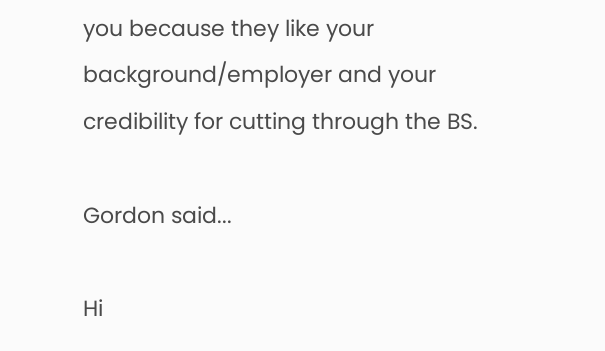you because they like your background/employer and your credibility for cutting through the BS.

Gordon said...

Hi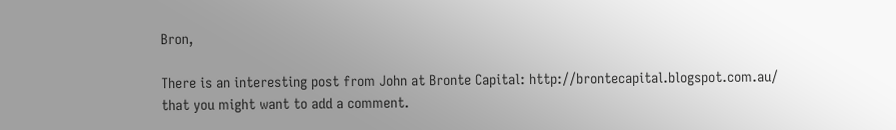Bron,

There is an interesting post from John at Bronte Capital: http://brontecapital.blogspot.com.au/
that you might want to add a comment.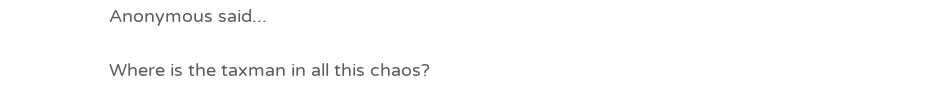Anonymous said...

Where is the taxman in all this chaos?